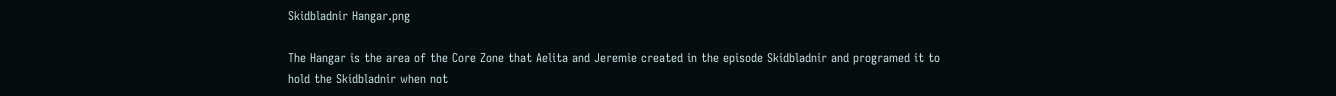Skidbladnir Hangar.png

The Hangar is the area of the Core Zone that Aelita and Jeremie created in the episode Skidbladnir and programed it to hold the Skidbladnir when not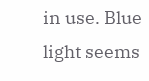in use. Blue light seems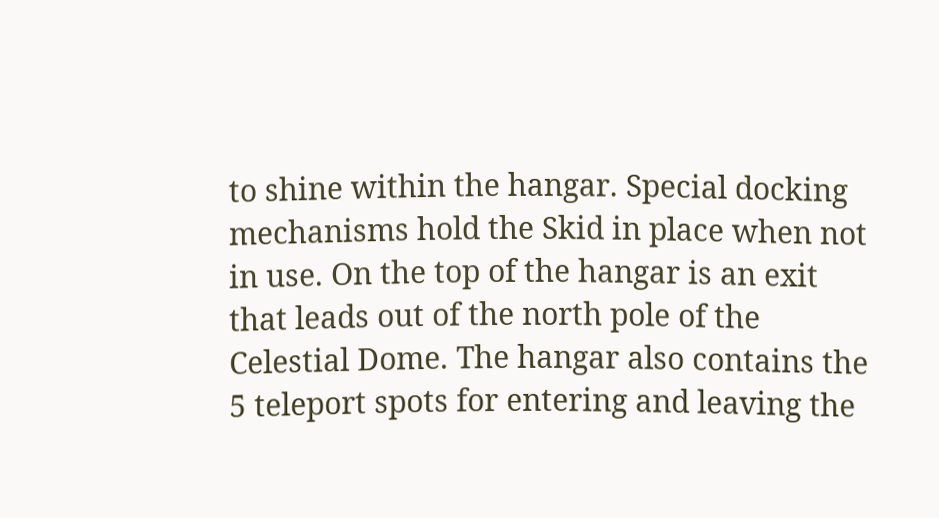to shine within the hangar. Special docking mechanisms hold the Skid in place when not in use. On the top of the hangar is an exit that leads out of the north pole of the Celestial Dome. The hangar also contains the 5 teleport spots for entering and leaving the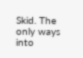Skid. The only ways into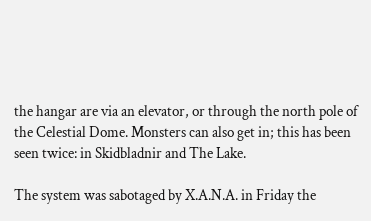the hangar are via an elevator, or through the north pole of the Celestial Dome. Monsters can also get in; this has been seen twice: in Skidbladnir and The Lake.

The system was sabotaged by X.A.N.A. in Friday the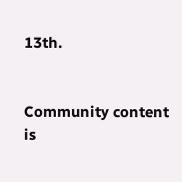13th.


Community content is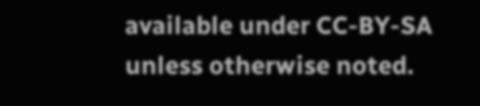available under CC-BY-SA unless otherwise noted.